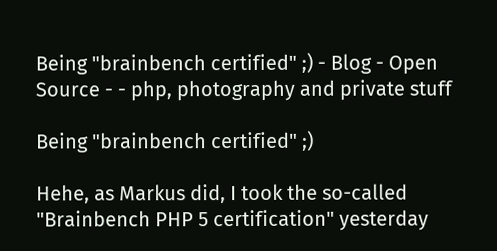Being "brainbench certified" ;) - Blog - Open Source - - php, photography and private stuff

Being "brainbench certified" ;)

Hehe, as Markus did, I took the so-called "Brainbench PHP 5 certification" yesterday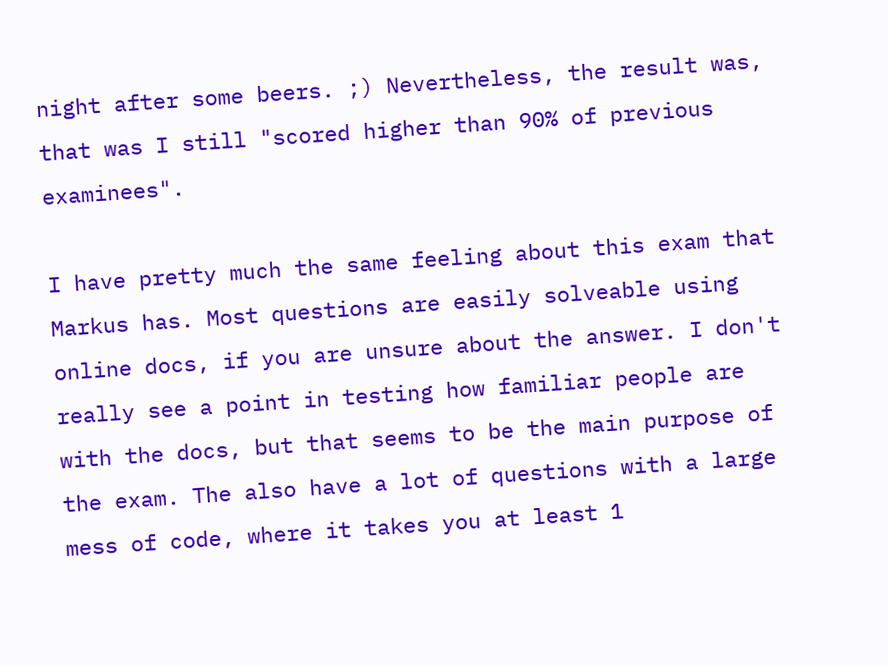night after some beers. ;) Nevertheless, the result was, that was I still "scored higher than 90% of previous examinees".

I have pretty much the same feeling about this exam that Markus has. Most questions are easily solveable using online docs, if you are unsure about the answer. I don't really see a point in testing how familiar people are with the docs, but that seems to be the main purpose of the exam. The also have a lot of questions with a large mess of code, where it takes you at least 1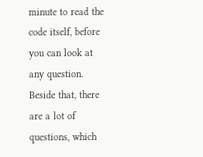minute to read the code itself, before you can look at any question. Beside that, there are a lot of questions, which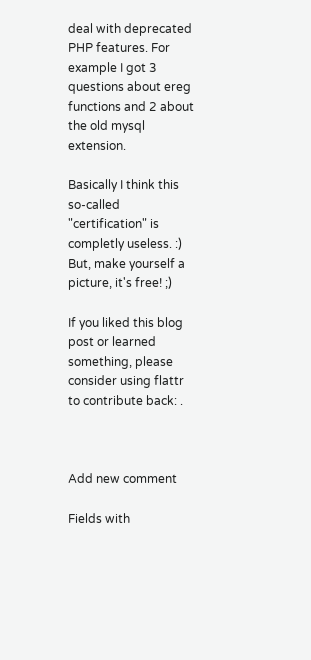deal with deprecated PHP features. For example I got 3 questions about ereg functions and 2 about the old mysql extension.

Basically I think this so-called "certification" is completly useless. :) But, make yourself a picture, it's free! ;)

If you liked this blog post or learned something, please consider using flattr to contribute back: .



Add new comment

Fields with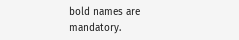bold names are mandatory.